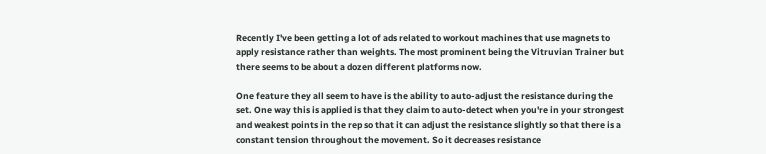Recently I've been getting a lot of ads related to workout machines that use magnets to apply resistance rather than weights. The most prominent being the Vitruvian Trainer but there seems to be about a dozen different platforms now.

One feature they all seem to have is the ability to auto-adjust the resistance during the set. One way this is applied is that they claim to auto-detect when you're in your strongest and weakest points in the rep so that it can adjust the resistance slightly so that there is a constant tension throughout the movement. So it decreases resistance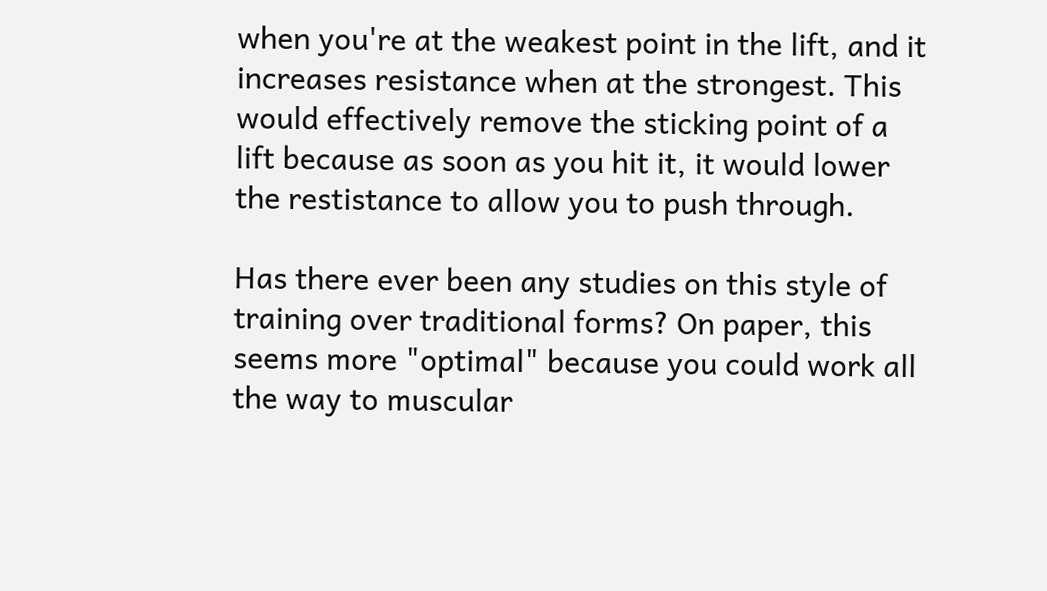when you're at the weakest point in the lift, and it increases resistance when at the strongest. This would effectively remove the sticking point of a lift because as soon as you hit it, it would lower the restistance to allow you to push through.

Has there ever been any studies on this style of training over traditional forms? On paper, this seems more "optimal" because you could work all the way to muscular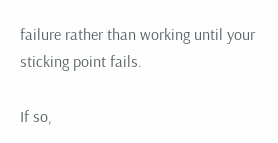failure rather than working until your sticking point fails.

If so,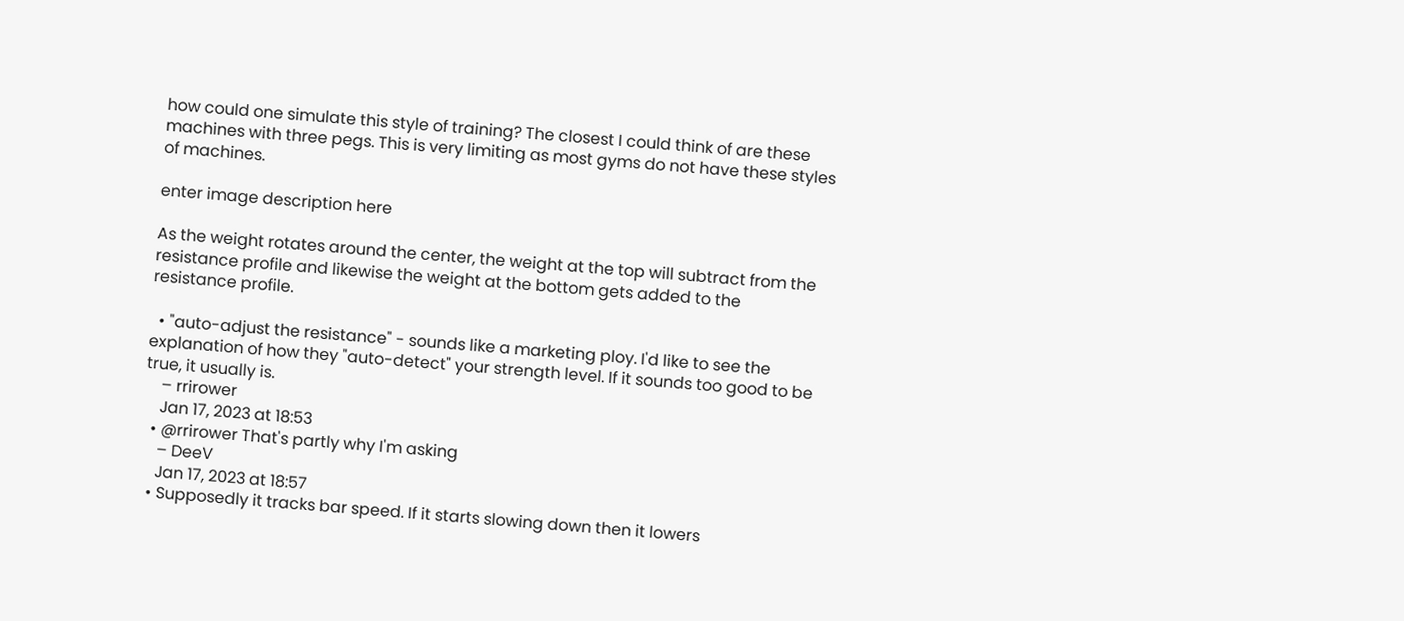how could one simulate this style of training? The closest I could think of are these machines with three pegs. This is very limiting as most gyms do not have these styles of machines.

enter image description here

As the weight rotates around the center, the weight at the top will subtract from the resistance profile and likewise the weight at the bottom gets added to the resistance profile.

  • "auto-adjust the resistance" - sounds like a marketing ploy. I'd like to see the explanation of how they "auto-detect" your strength level. If it sounds too good to be true, it usually is.
    – rrirower
    Jan 17, 2023 at 18:53
  • @rrirower That's partly why I'm asking
    – DeeV
    Jan 17, 2023 at 18:57
  • Supposedly it tracks bar speed. If it starts slowing down then it lowers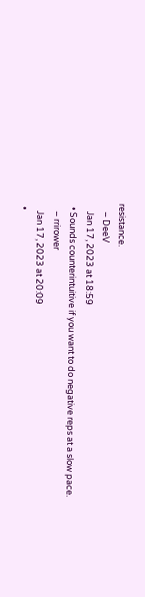resistance.
    – DeeV
    Jan 17, 2023 at 18:59
  • Sounds counterintuitive if you want to do negative reps at a slow pace.
    – rrirower
    Jan 17, 2023 at 20:09
  •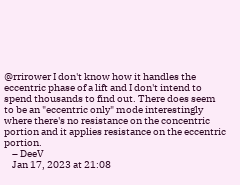@rrirower I don't know how it handles the eccentric phase of a lift and I don't intend to spend thousands to find out. There does seem to be an "eccentric only" mode interestingly where there's no resistance on the concentric portion and it applies resistance on the eccentric portion.
    – DeeV
    Jan 17, 2023 at 21:08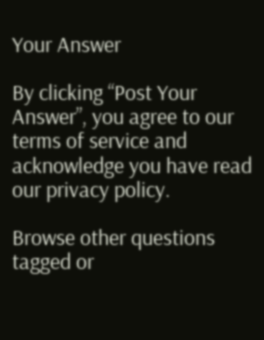Your Answer

By clicking “Post Your Answer”, you agree to our terms of service and acknowledge you have read our privacy policy.

Browse other questions tagged or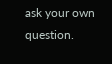ask your own question.